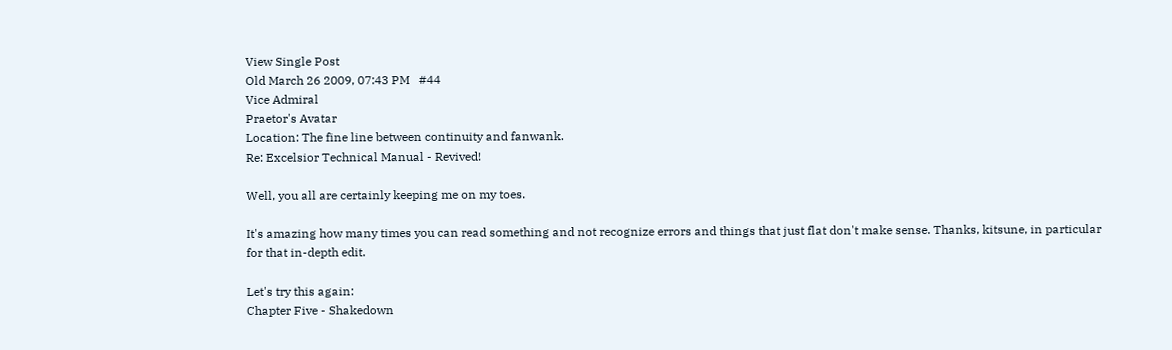View Single Post
Old March 26 2009, 07:43 PM   #44
Vice Admiral
Praetor's Avatar
Location: The fine line between continuity and fanwank.
Re: Excelsior Technical Manual - Revived!

Well, you all are certainly keeping me on my toes.

It's amazing how many times you can read something and not recognize errors and things that just flat don't make sense. Thanks, kitsune, in particular for that in-depth edit.

Let's try this again:
Chapter Five - Shakedown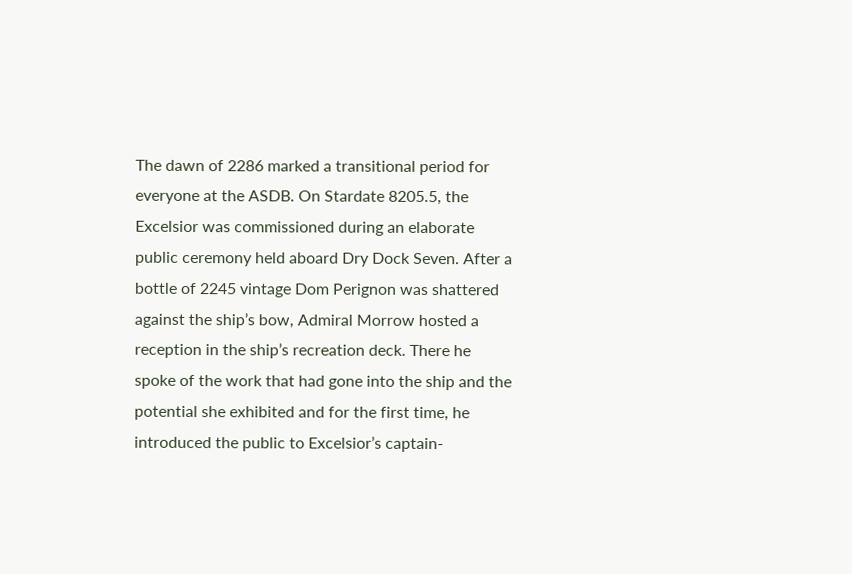The dawn of 2286 marked a transitional period for everyone at the ASDB. On Stardate 8205.5, the Excelsior was commissioned during an elaborate public ceremony held aboard Dry Dock Seven. After a bottle of 2245 vintage Dom Perignon was shattered against the ship’s bow, Admiral Morrow hosted a reception in the ship’s recreation deck. There he spoke of the work that had gone into the ship and the potential she exhibited and for the first time, he introduced the public to Excelsior’s captain-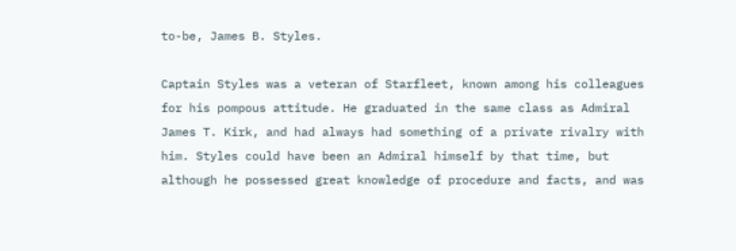to-be, James B. Styles.

Captain Styles was a veteran of Starfleet, known among his colleagues for his pompous attitude. He graduated in the same class as Admiral James T. Kirk, and had always had something of a private rivalry with him. Styles could have been an Admiral himself by that time, but although he possessed great knowledge of procedure and facts, and was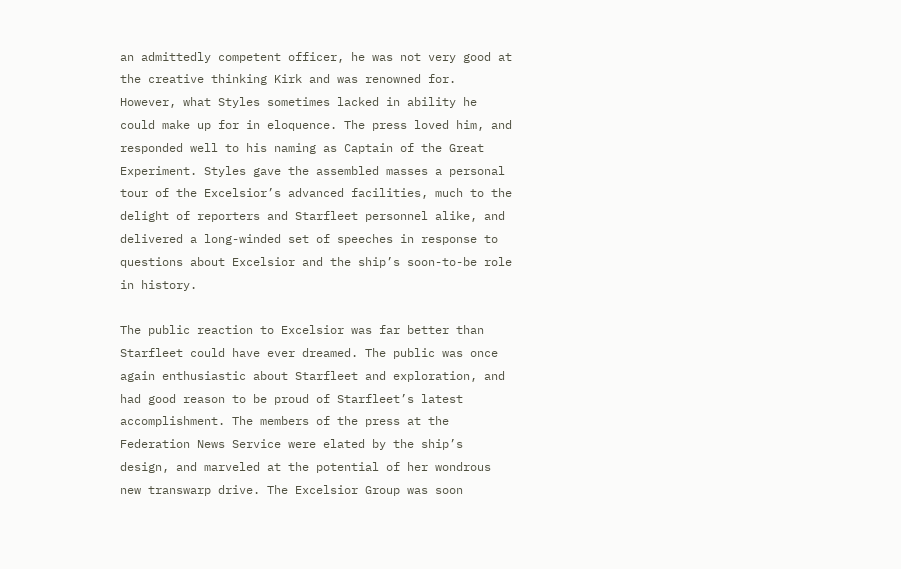an admittedly competent officer, he was not very good at the creative thinking Kirk and was renowned for. However, what Styles sometimes lacked in ability he could make up for in eloquence. The press loved him, and responded well to his naming as Captain of the Great Experiment. Styles gave the assembled masses a personal tour of the Excelsior’s advanced facilities, much to the delight of reporters and Starfleet personnel alike, and delivered a long-winded set of speeches in response to questions about Excelsior and the ship’s soon-to-be role in history.

The public reaction to Excelsior was far better than Starfleet could have ever dreamed. The public was once again enthusiastic about Starfleet and exploration, and had good reason to be proud of Starfleet’s latest accomplishment. The members of the press at the Federation News Service were elated by the ship’s design, and marveled at the potential of her wondrous new transwarp drive. The Excelsior Group was soon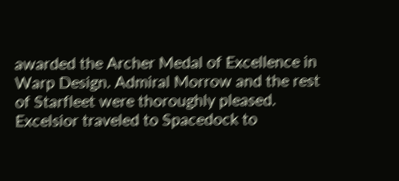awarded the Archer Medal of Excellence in Warp Design. Admiral Morrow and the rest of Starfleet were thoroughly pleased. Excelsior traveled to Spacedock to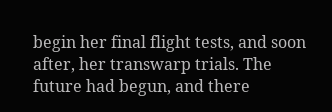begin her final flight tests, and soon after, her transwarp trials. The future had begun, and there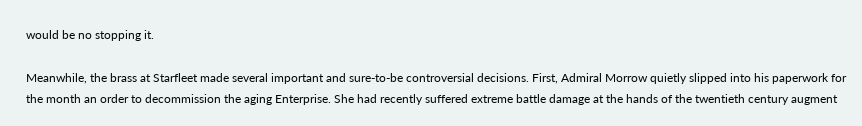would be no stopping it.

Meanwhile, the brass at Starfleet made several important and sure-to-be controversial decisions. First, Admiral Morrow quietly slipped into his paperwork for the month an order to decommission the aging Enterprise. She had recently suffered extreme battle damage at the hands of the twentieth century augment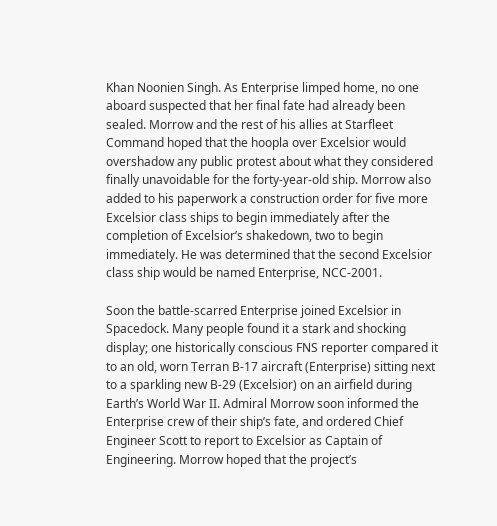Khan Noonien Singh. As Enterprise limped home, no one aboard suspected that her final fate had already been sealed. Morrow and the rest of his allies at Starfleet Command hoped that the hoopla over Excelsior would overshadow any public protest about what they considered finally unavoidable for the forty-year-old ship. Morrow also added to his paperwork a construction order for five more Excelsior class ships to begin immediately after the completion of Excelsior’s shakedown, two to begin immediately. He was determined that the second Excelsior class ship would be named Enterprise, NCC-2001.

Soon the battle-scarred Enterprise joined Excelsior in Spacedock. Many people found it a stark and shocking display; one historically conscious FNS reporter compared it to an old, worn Terran B-17 aircraft (Enterprise) sitting next to a sparkling new B-29 (Excelsior) on an airfield during Earth’s World War II. Admiral Morrow soon informed the Enterprise crew of their ship’s fate, and ordered Chief Engineer Scott to report to Excelsior as Captain of Engineering. Morrow hoped that the project’s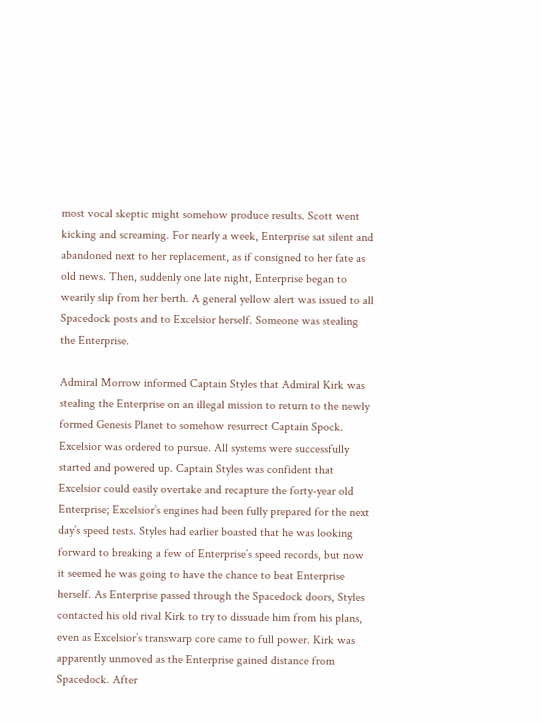most vocal skeptic might somehow produce results. Scott went kicking and screaming. For nearly a week, Enterprise sat silent and abandoned next to her replacement, as if consigned to her fate as old news. Then, suddenly one late night, Enterprise began to wearily slip from her berth. A general yellow alert was issued to all Spacedock posts and to Excelsior herself. Someone was stealing the Enterprise.

Admiral Morrow informed Captain Styles that Admiral Kirk was stealing the Enterprise on an illegal mission to return to the newly formed Genesis Planet to somehow resurrect Captain Spock. Excelsior was ordered to pursue. All systems were successfully started and powered up. Captain Styles was confident that Excelsior could easily overtake and recapture the forty-year old Enterprise; Excelsior’s engines had been fully prepared for the next day’s speed tests. Styles had earlier boasted that he was looking forward to breaking a few of Enterprise’s speed records, but now it seemed he was going to have the chance to beat Enterprise herself. As Enterprise passed through the Spacedock doors, Styles contacted his old rival Kirk to try to dissuade him from his plans, even as Excelsior’s transwarp core came to full power. Kirk was apparently unmoved as the Enterprise gained distance from Spacedock. After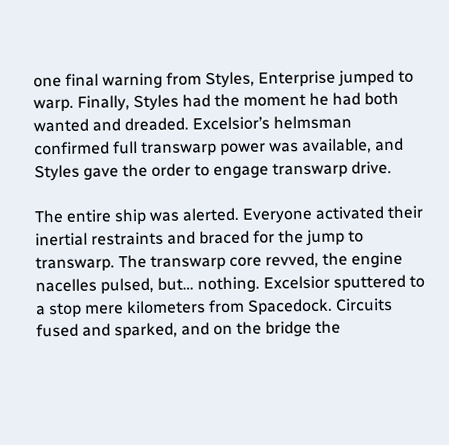one final warning from Styles, Enterprise jumped to warp. Finally, Styles had the moment he had both wanted and dreaded. Excelsior’s helmsman confirmed full transwarp power was available, and Styles gave the order to engage transwarp drive.

The entire ship was alerted. Everyone activated their inertial restraints and braced for the jump to transwarp. The transwarp core revved, the engine nacelles pulsed, but… nothing. Excelsior sputtered to a stop mere kilometers from Spacedock. Circuits fused and sparked, and on the bridge the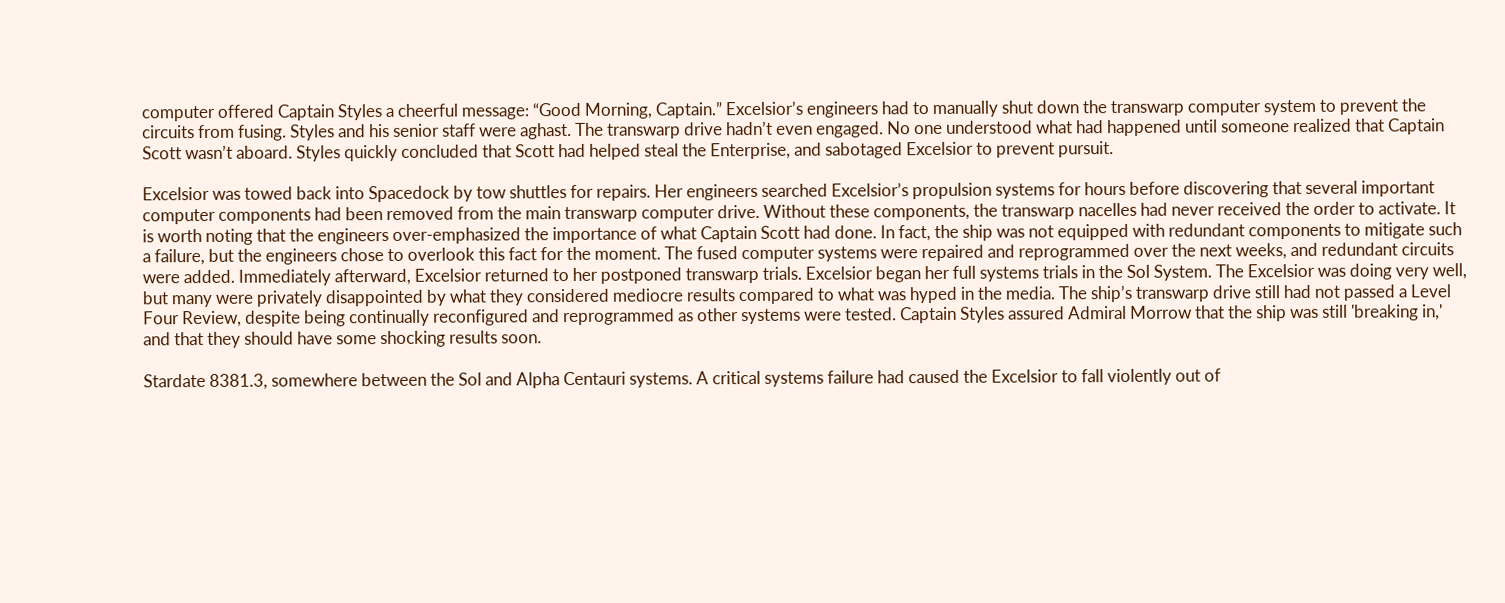computer offered Captain Styles a cheerful message: “Good Morning, Captain.” Excelsior’s engineers had to manually shut down the transwarp computer system to prevent the circuits from fusing. Styles and his senior staff were aghast. The transwarp drive hadn’t even engaged. No one understood what had happened until someone realized that Captain Scott wasn’t aboard. Styles quickly concluded that Scott had helped steal the Enterprise, and sabotaged Excelsior to prevent pursuit.

Excelsior was towed back into Spacedock by tow shuttles for repairs. Her engineers searched Excelsior’s propulsion systems for hours before discovering that several important computer components had been removed from the main transwarp computer drive. Without these components, the transwarp nacelles had never received the order to activate. It is worth noting that the engineers over-emphasized the importance of what Captain Scott had done. In fact, the ship was not equipped with redundant components to mitigate such a failure, but the engineers chose to overlook this fact for the moment. The fused computer systems were repaired and reprogrammed over the next weeks, and redundant circuits were added. Immediately afterward, Excelsior returned to her postponed transwarp trials. Excelsior began her full systems trials in the Sol System. The Excelsior was doing very well, but many were privately disappointed by what they considered mediocre results compared to what was hyped in the media. The ship’s transwarp drive still had not passed a Level Four Review, despite being continually reconfigured and reprogrammed as other systems were tested. Captain Styles assured Admiral Morrow that the ship was still 'breaking in,' and that they should have some shocking results soon.

Stardate 8381.3, somewhere between the Sol and Alpha Centauri systems. A critical systems failure had caused the Excelsior to fall violently out of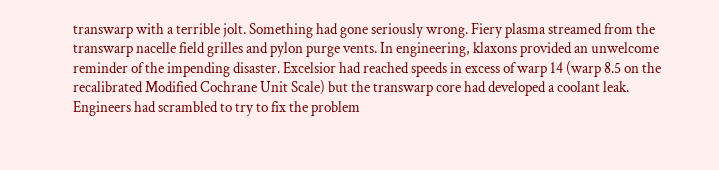transwarp with a terrible jolt. Something had gone seriously wrong. Fiery plasma streamed from the transwarp nacelle field grilles and pylon purge vents. In engineering, klaxons provided an unwelcome reminder of the impending disaster. Excelsior had reached speeds in excess of warp 14 (warp 8.5 on the recalibrated Modified Cochrane Unit Scale) but the transwarp core had developed a coolant leak. Engineers had scrambled to try to fix the problem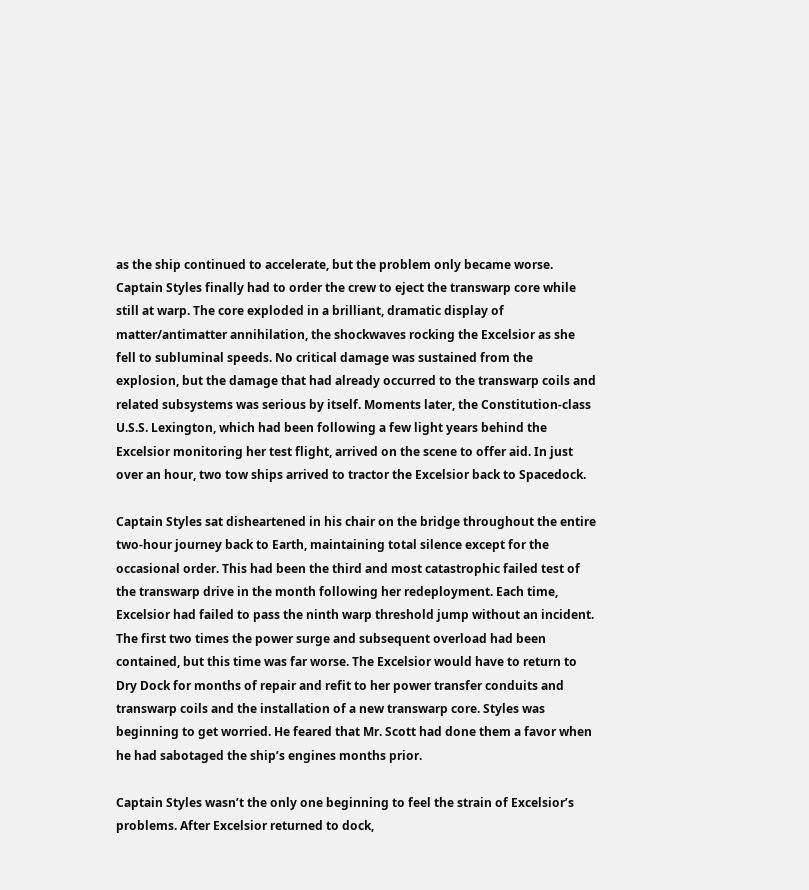as the ship continued to accelerate, but the problem only became worse. Captain Styles finally had to order the crew to eject the transwarp core while still at warp. The core exploded in a brilliant, dramatic display of matter/antimatter annihilation, the shockwaves rocking the Excelsior as she fell to subluminal speeds. No critical damage was sustained from the explosion, but the damage that had already occurred to the transwarp coils and related subsystems was serious by itself. Moments later, the Constitution-class U.S.S. Lexington, which had been following a few light years behind the Excelsior monitoring her test flight, arrived on the scene to offer aid. In just over an hour, two tow ships arrived to tractor the Excelsior back to Spacedock.

Captain Styles sat disheartened in his chair on the bridge throughout the entire two-hour journey back to Earth, maintaining total silence except for the occasional order. This had been the third and most catastrophic failed test of the transwarp drive in the month following her redeployment. Each time, Excelsior had failed to pass the ninth warp threshold jump without an incident. The first two times the power surge and subsequent overload had been contained, but this time was far worse. The Excelsior would have to return to Dry Dock for months of repair and refit to her power transfer conduits and transwarp coils and the installation of a new transwarp core. Styles was beginning to get worried. He feared that Mr. Scott had done them a favor when he had sabotaged the ship’s engines months prior.

Captain Styles wasn’t the only one beginning to feel the strain of Excelsior’s problems. After Excelsior returned to dock,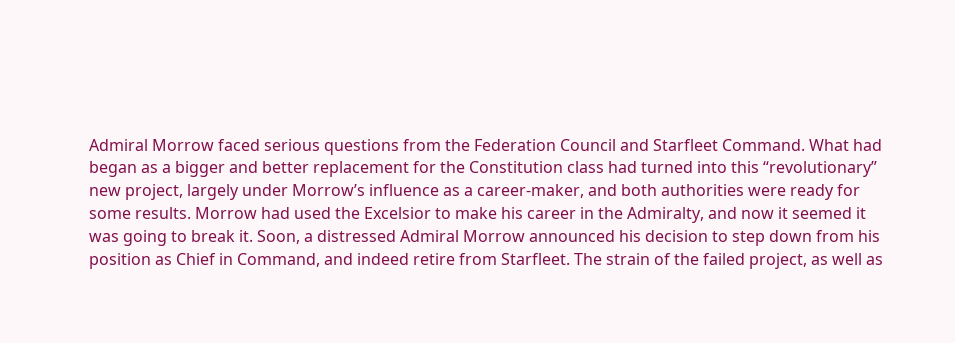Admiral Morrow faced serious questions from the Federation Council and Starfleet Command. What had began as a bigger and better replacement for the Constitution class had turned into this “revolutionary” new project, largely under Morrow’s influence as a career-maker, and both authorities were ready for some results. Morrow had used the Excelsior to make his career in the Admiralty, and now it seemed it was going to break it. Soon, a distressed Admiral Morrow announced his decision to step down from his position as Chief in Command, and indeed retire from Starfleet. The strain of the failed project, as well as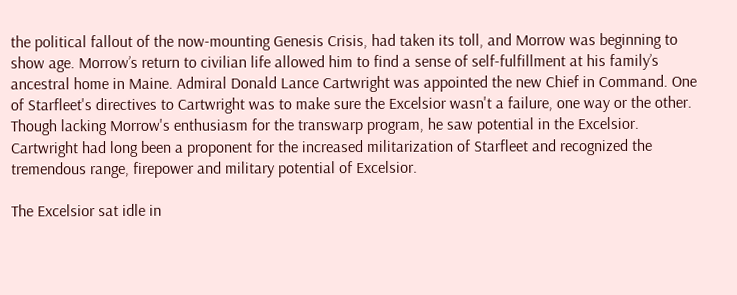the political fallout of the now-mounting Genesis Crisis, had taken its toll, and Morrow was beginning to show age. Morrow’s return to civilian life allowed him to find a sense of self-fulfillment at his family’s ancestral home in Maine. Admiral Donald Lance Cartwright was appointed the new Chief in Command. One of Starfleet's directives to Cartwright was to make sure the Excelsior wasn't a failure, one way or the other. Though lacking Morrow's enthusiasm for the transwarp program, he saw potential in the Excelsior. Cartwright had long been a proponent for the increased militarization of Starfleet and recognized the tremendous range, firepower and military potential of Excelsior.

The Excelsior sat idle in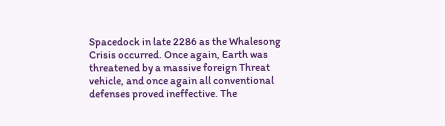Spacedock in late 2286 as the Whalesong Crisis occurred. Once again, Earth was threatened by a massive foreign Threat vehicle, and once again all conventional defenses proved ineffective. The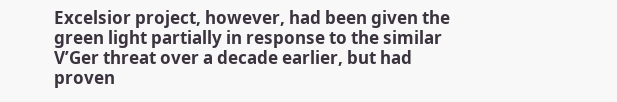Excelsior project, however, had been given the green light partially in response to the similar V’Ger threat over a decade earlier, but had proven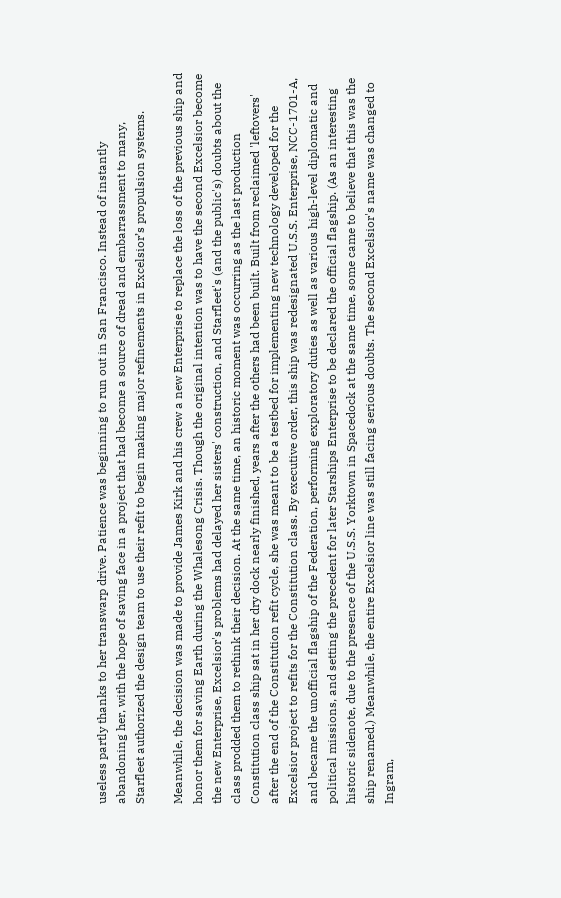useless partly thanks to her transwarp drive. Patience was beginning to run out in San Francisco. Instead of instantly abandoning her, with the hope of saving face in a project that had become a source of dread and embarrassment to many, Starfleet authorized the design team to use their refit to begin making major refinements in Excelsior’s propulsion systems.

Meanwhile, the decision was made to provide James Kirk and his crew a new Enterprise to replace the loss of the previous ship and honor them for saving Earth during the Whalesong Crisis. Though the original intention was to have the second Excelsior become the new Enterprise, Excelsior's problems had delayed her sisters' construction, and Starfleet's (and the public's) doubts about the class prodded them to rethink their decision. At the same time, an historic moment was occurring as the last production Constitution class ship sat in her dry dock nearly finished, years after the others had been built. Built from reclaimed 'leftovers' after the end of the Constitution refit cycle, she was meant to be a testbed for implementing new technology developed for the Excelsior project to refits for the Constitution class. By executive order, this ship was redesignated U.S.S. Enterprise, NCC-1701-A, and became the unofficial flagship of the Federation, performing exploratory duties as well as various high-level diplomatic and political missions, and setting the precedent for later Starships Enterprise to be declared the official flagship. (As an interesting historic sidenote, due to the presence of the U.S.S. Yorktown in Spacedock at the same time, some came to believe that this was the ship renamed.) Meanwhile, the entire Excelsior line was still facing serious doubts. The second Excelsior's name was changed to Ingram,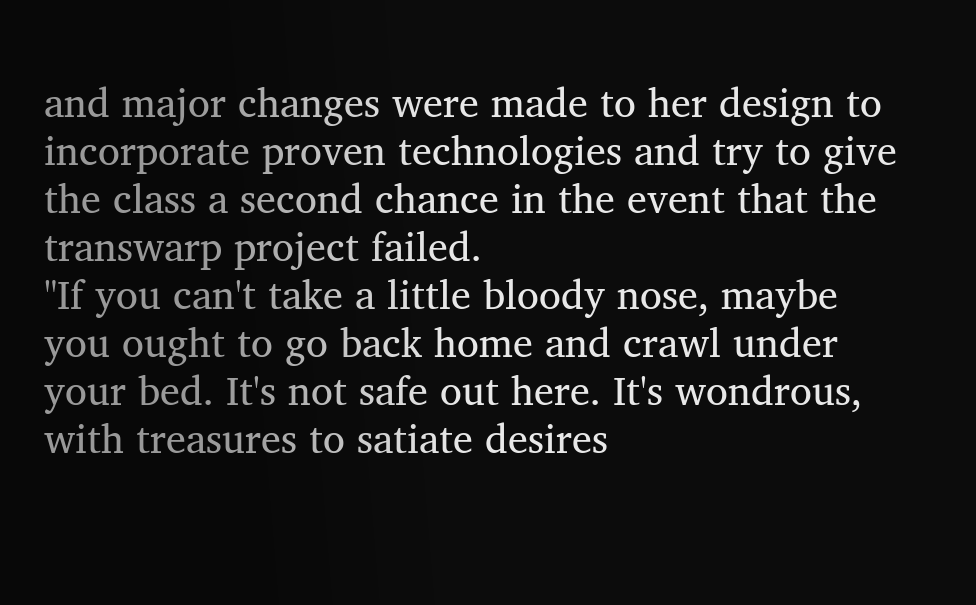and major changes were made to her design to incorporate proven technologies and try to give the class a second chance in the event that the transwarp project failed.
"If you can't take a little bloody nose, maybe you ought to go back home and crawl under your bed. It's not safe out here. It's wondrous, with treasures to satiate desires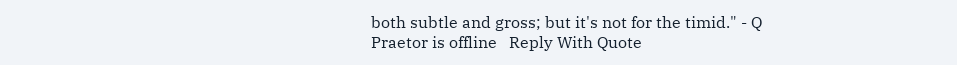both subtle and gross; but it's not for the timid." - Q
Praetor is offline   Reply With Quote